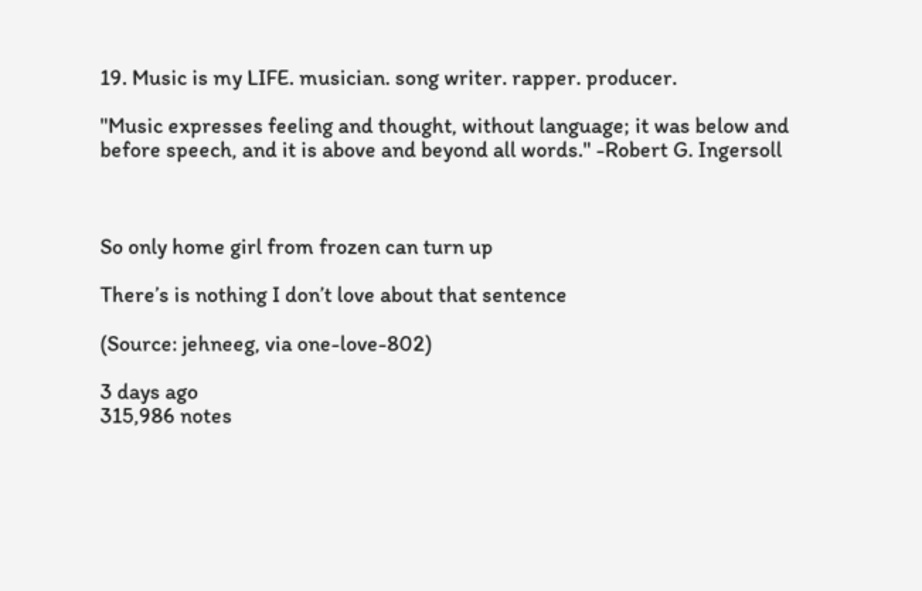19. Music is my LIFE. musician. song writer. rapper. producer.

"Music expresses feeling and thought, without language; it was below and before speech, and it is above and beyond all words." -Robert G. Ingersoll



So only home girl from frozen can turn up

There’s is nothing I don’t love about that sentence

(Source: jehneeg, via one-love-802)

3 days ago
315,986 notes